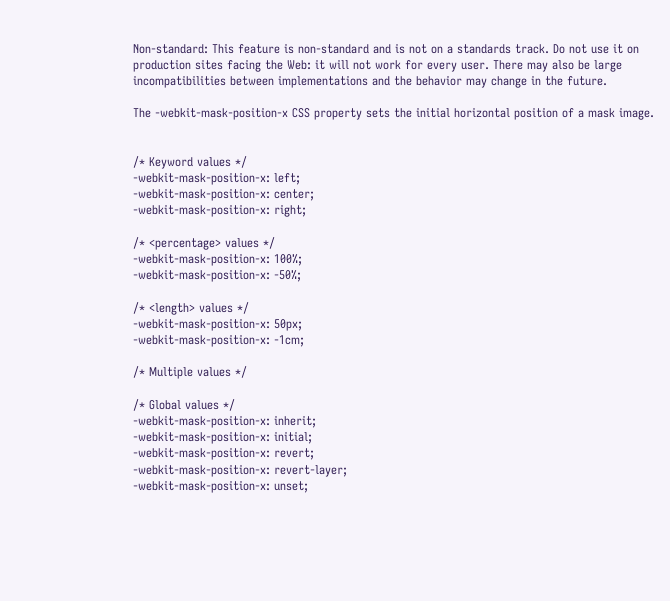Non-standard: This feature is non-standard and is not on a standards track. Do not use it on production sites facing the Web: it will not work for every user. There may also be large incompatibilities between implementations and the behavior may change in the future.

The -webkit-mask-position-x CSS property sets the initial horizontal position of a mask image.


/* Keyword values */
-webkit-mask-position-x: left;
-webkit-mask-position-x: center;
-webkit-mask-position-x: right;

/* <percentage> values */
-webkit-mask-position-x: 100%;
-webkit-mask-position-x: -50%;

/* <length> values */
-webkit-mask-position-x: 50px;
-webkit-mask-position-x: -1cm;

/* Multiple values */

/* Global values */
-webkit-mask-position-x: inherit;
-webkit-mask-position-x: initial;
-webkit-mask-position-x: revert;
-webkit-mask-position-x: revert-layer;
-webkit-mask-position-x: unset;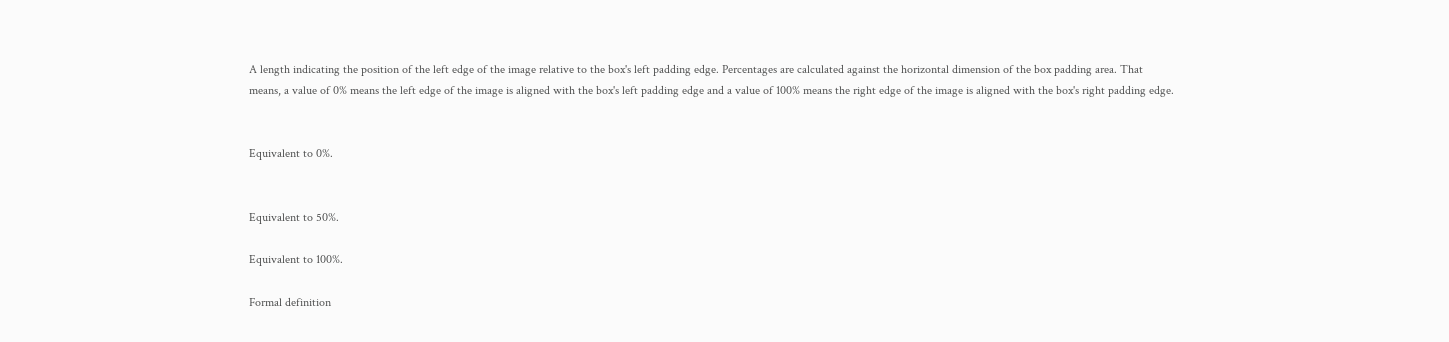A length indicating the position of the left edge of the image relative to the box's left padding edge. Percentages are calculated against the horizontal dimension of the box padding area. That means, a value of 0% means the left edge of the image is aligned with the box's left padding edge and a value of 100% means the right edge of the image is aligned with the box's right padding edge.


Equivalent to 0%.


Equivalent to 50%.

Equivalent to 100%.

Formal definition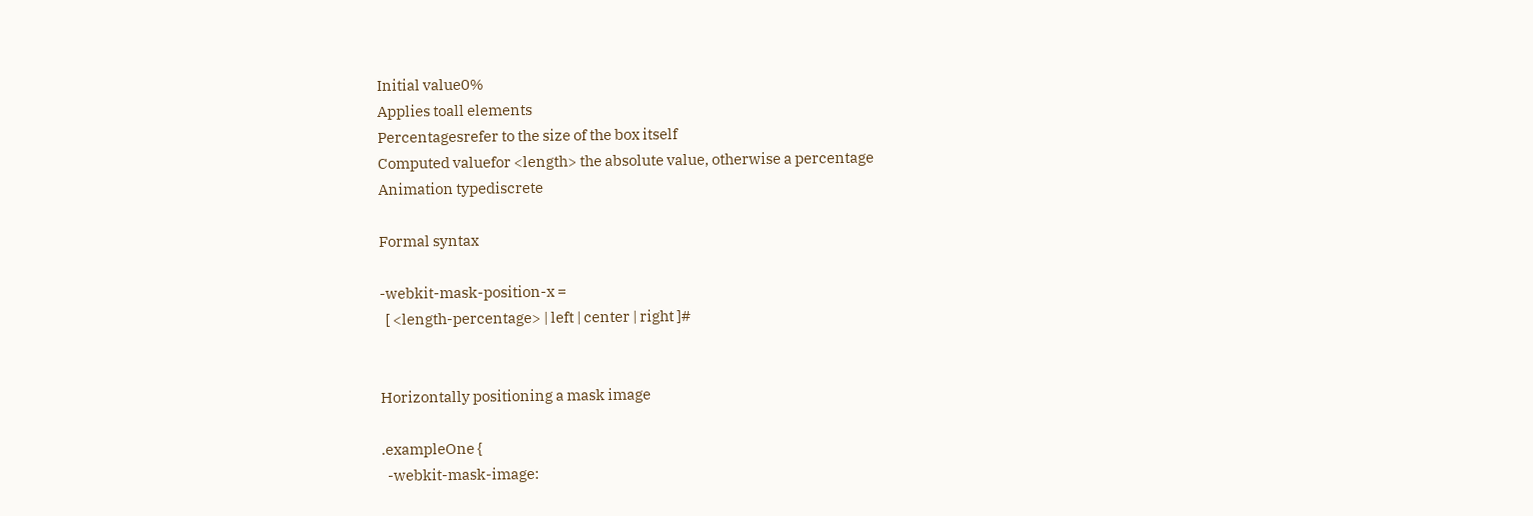Initial value0%
Applies toall elements
Percentagesrefer to the size of the box itself
Computed valuefor <length> the absolute value, otherwise a percentage
Animation typediscrete

Formal syntax

-webkit-mask-position-x =
  [ <length-percentage> | left | center | right ]#


Horizontally positioning a mask image

.exampleOne {
  -webkit-mask-image: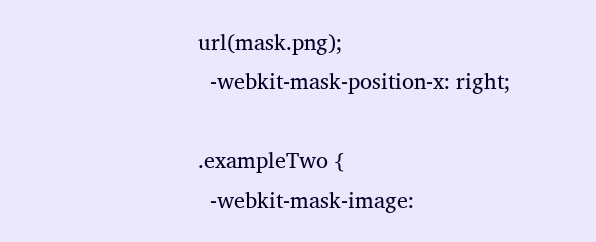url(mask.png);
  -webkit-mask-position-x: right;

.exampleTwo {
  -webkit-mask-image: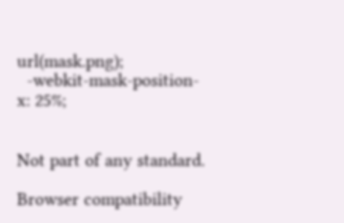url(mask.png);
  -webkit-mask-position-x: 25%;


Not part of any standard.

Browser compatibility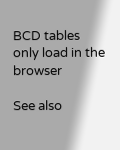BCD tables only load in the browser

See also